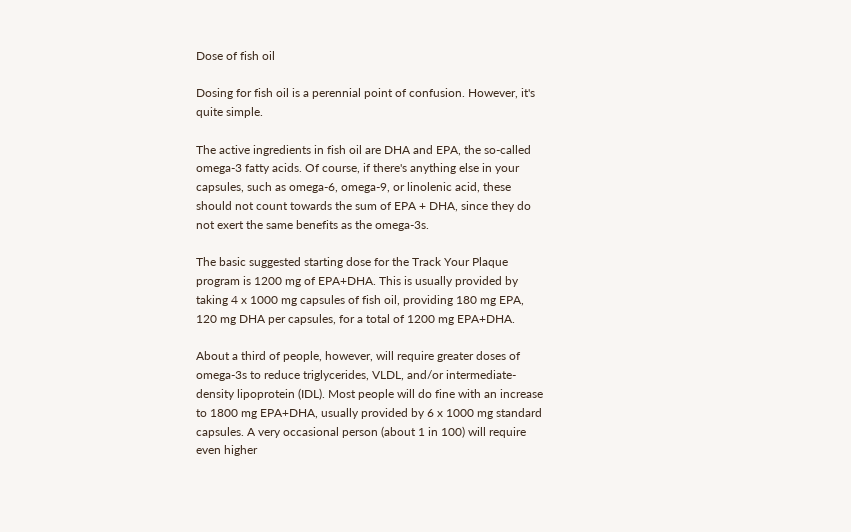Dose of fish oil

Dosing for fish oil is a perennial point of confusion. However, it's quite simple.

The active ingredients in fish oil are DHA and EPA, the so-called omega-3 fatty acids. Of course, if there's anything else in your capsules, such as omega-6, omega-9, or linolenic acid, these should not count towards the sum of EPA + DHA, since they do not exert the same benefits as the omega-3s.

The basic suggested starting dose for the Track Your Plaque program is 1200 mg of EPA+DHA. This is usually provided by taking 4 x 1000 mg capsules of fish oil, providing 180 mg EPA, 120 mg DHA per capsules, for a total of 1200 mg EPA+DHA.

About a third of people, however, will require greater doses of omega-3s to reduce triglycerides, VLDL, and/or intermediate-density lipoprotein (IDL). Most people will do fine with an increase to 1800 mg EPA+DHA, usually provided by 6 x 1000 mg standard capsules. A very occasional person (about 1 in 100) will require even higher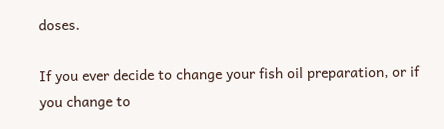doses.

If you ever decide to change your fish oil preparation, or if you change to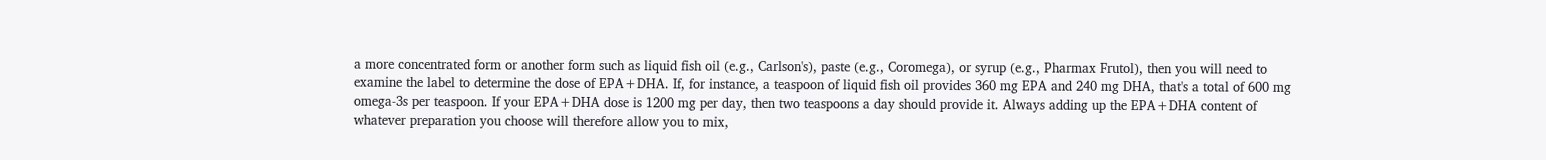a more concentrated form or another form such as liquid fish oil (e.g., Carlson's), paste (e.g., Coromega), or syrup (e.g., Pharmax Frutol), then you will need to examine the label to determine the dose of EPA+DHA. If, for instance, a teaspoon of liquid fish oil provides 360 mg EPA and 240 mg DHA, that's a total of 600 mg omega-3s per teaspoon. If your EPA+DHA dose is 1200 mg per day, then two teaspoons a day should provide it. Always adding up the EPA+DHA content of whatever preparation you choose will therefore allow you to mix,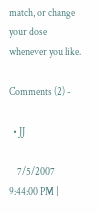match, or change your dose whenever you like.

Comments (2) -

  • JJ

    7/5/2007 9:44:00 PM |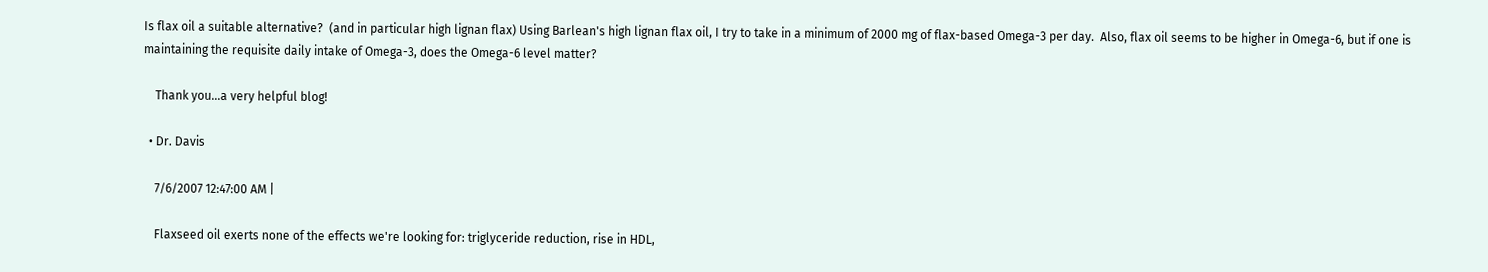Is flax oil a suitable alternative?  (and in particular high lignan flax) Using Barlean's high lignan flax oil, I try to take in a minimum of 2000 mg of flax-based Omega-3 per day.  Also, flax oil seems to be higher in Omega-6, but if one is maintaining the requisite daily intake of Omega-3, does the Omega-6 level matter?

    Thank you...a very helpful blog!

  • Dr. Davis

    7/6/2007 12:47:00 AM |

    Flaxseed oil exerts none of the effects we're looking for: triglyceride reduction, rise in HDL,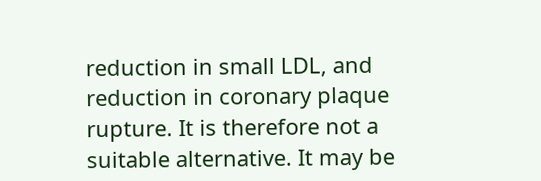reduction in small LDL, and reduction in coronary plaque rupture. It is therefore not a suitable alternative. It may be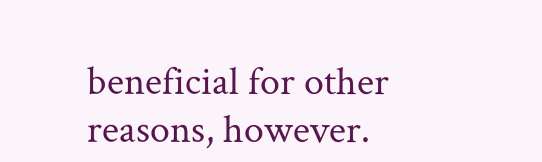beneficial for other reasons, however.